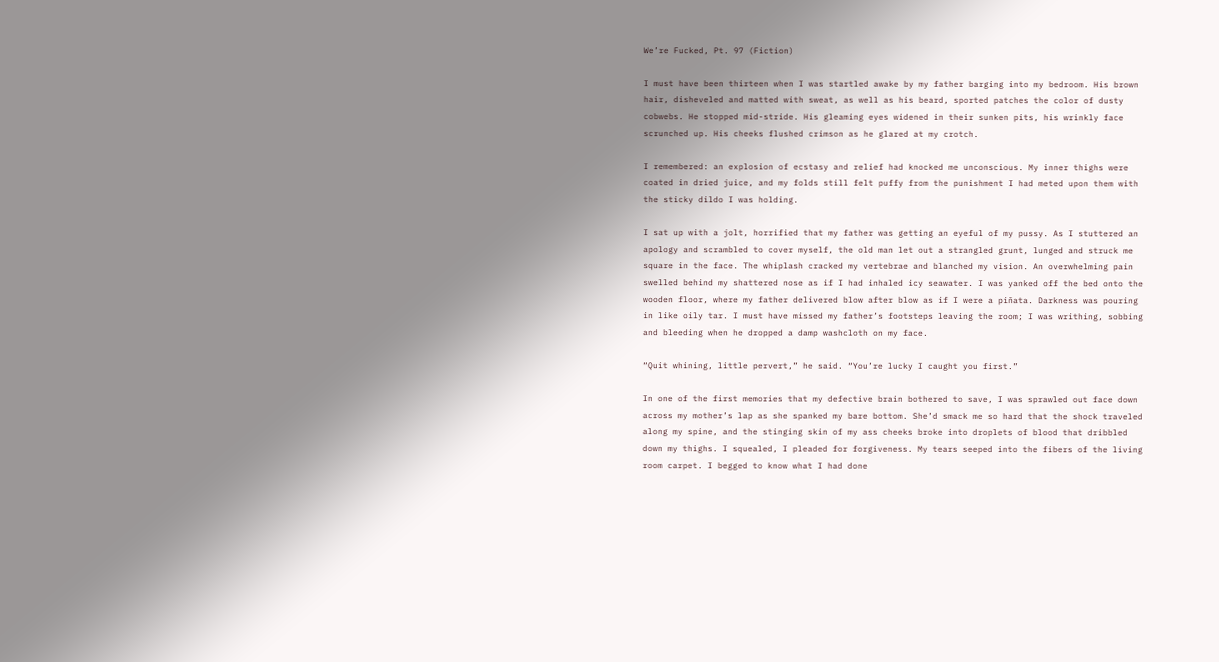We’re Fucked, Pt. 97 (Fiction)

I must have been thirteen when I was startled awake by my father barging into my bedroom. His brown hair, disheveled and matted with sweat, as well as his beard, sported patches the color of dusty cobwebs. He stopped mid-stride. His gleaming eyes widened in their sunken pits, his wrinkly face scrunched up. His cheeks flushed crimson as he glared at my crotch.

I remembered: an explosion of ecstasy and relief had knocked me unconscious. My inner thighs were coated in dried juice, and my folds still felt puffy from the punishment I had meted upon them with the sticky dildo I was holding.

I sat up with a jolt, horrified that my father was getting an eyeful of my pussy. As I stuttered an apology and scrambled to cover myself, the old man let out a strangled grunt, lunged and struck me square in the face. The whiplash cracked my vertebrae and blanched my vision. An overwhelming pain swelled behind my shattered nose as if I had inhaled icy seawater. I was yanked off the bed onto the wooden floor, where my father delivered blow after blow as if I were a piñata. Darkness was pouring in like oily tar. I must have missed my father’s footsteps leaving the room; I was writhing, sobbing and bleeding when he dropped a damp washcloth on my face.

“Quit whining, little pervert,” he said. “You’re lucky I caught you first.”

In one of the first memories that my defective brain bothered to save, I was sprawled out face down across my mother’s lap as she spanked my bare bottom. She’d smack me so hard that the shock traveled along my spine, and the stinging skin of my ass cheeks broke into droplets of blood that dribbled down my thighs. I squealed, I pleaded for forgiveness. My tears seeped into the fibers of the living room carpet. I begged to know what I had done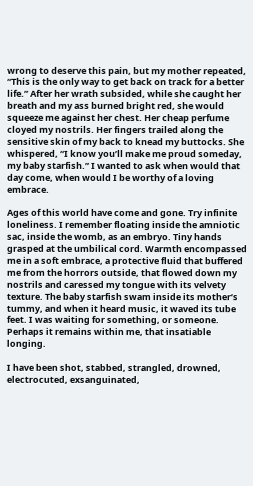wrong to deserve this pain, but my mother repeated, “This is the only way to get back on track for a better life.” After her wrath subsided, while she caught her breath and my ass burned bright red, she would squeeze me against her chest. Her cheap perfume cloyed my nostrils. Her fingers trailed along the sensitive skin of my back to knead my buttocks. She whispered, “I know you’ll make me proud someday, my baby starfish.” I wanted to ask when would that day come, when would I be worthy of a loving embrace.

Ages of this world have come and gone. Try infinite loneliness. I remember floating inside the amniotic sac, inside the womb, as an embryo. Tiny hands grasped at the umbilical cord. Warmth encompassed me in a soft embrace, a protective fluid that buffered me from the horrors outside, that flowed down my nostrils and caressed my tongue with its velvety texture. The baby starfish swam inside its mother’s tummy, and when it heard music, it waved its tube feet. I was waiting for something, or someone. Perhaps it remains within me, that insatiable longing.

I have been shot, stabbed, strangled, drowned, electrocuted, exsanguinated,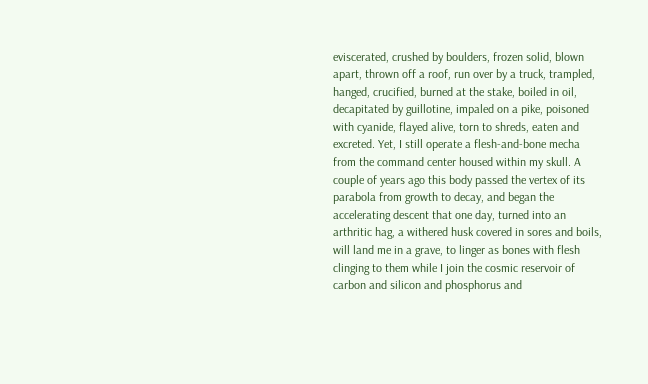eviscerated, crushed by boulders, frozen solid, blown apart, thrown off a roof, run over by a truck, trampled, hanged, crucified, burned at the stake, boiled in oil, decapitated by guillotine, impaled on a pike, poisoned with cyanide, flayed alive, torn to shreds, eaten and excreted. Yet, I still operate a flesh-and-bone mecha from the command center housed within my skull. A couple of years ago this body passed the vertex of its parabola from growth to decay, and began the accelerating descent that one day, turned into an arthritic hag, a withered husk covered in sores and boils, will land me in a grave, to linger as bones with flesh clinging to them while I join the cosmic reservoir of carbon and silicon and phosphorus and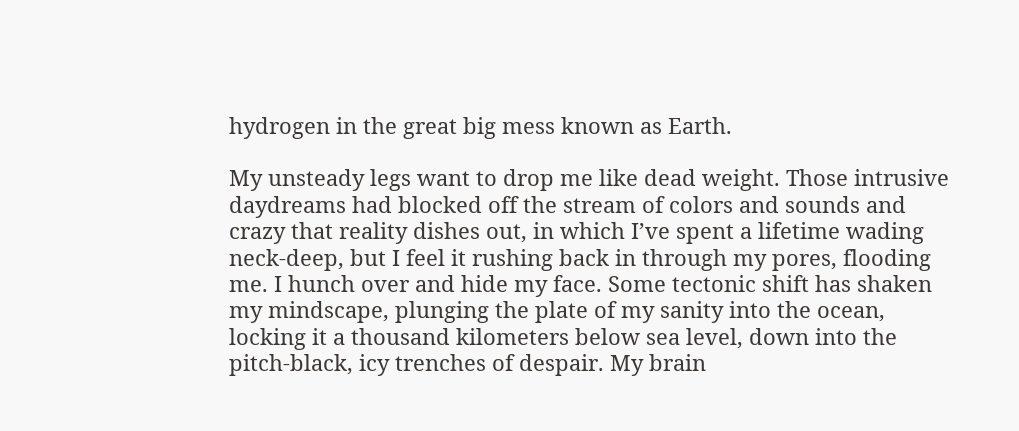hydrogen in the great big mess known as Earth.

My unsteady legs want to drop me like dead weight. Those intrusive daydreams had blocked off the stream of colors and sounds and crazy that reality dishes out, in which I’ve spent a lifetime wading neck-deep, but I feel it rushing back in through my pores, flooding me. I hunch over and hide my face. Some tectonic shift has shaken my mindscape, plunging the plate of my sanity into the ocean, locking it a thousand kilometers below sea level, down into the pitch-black, icy trenches of despair. My brain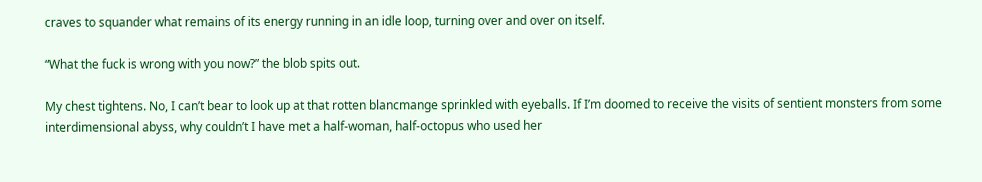craves to squander what remains of its energy running in an idle loop, turning over and over on itself.

“What the fuck is wrong with you now?” the blob spits out.

My chest tightens. No, I can’t bear to look up at that rotten blancmange sprinkled with eyeballs. If I’m doomed to receive the visits of sentient monsters from some interdimensional abyss, why couldn’t I have met a half-woman, half-octopus who used her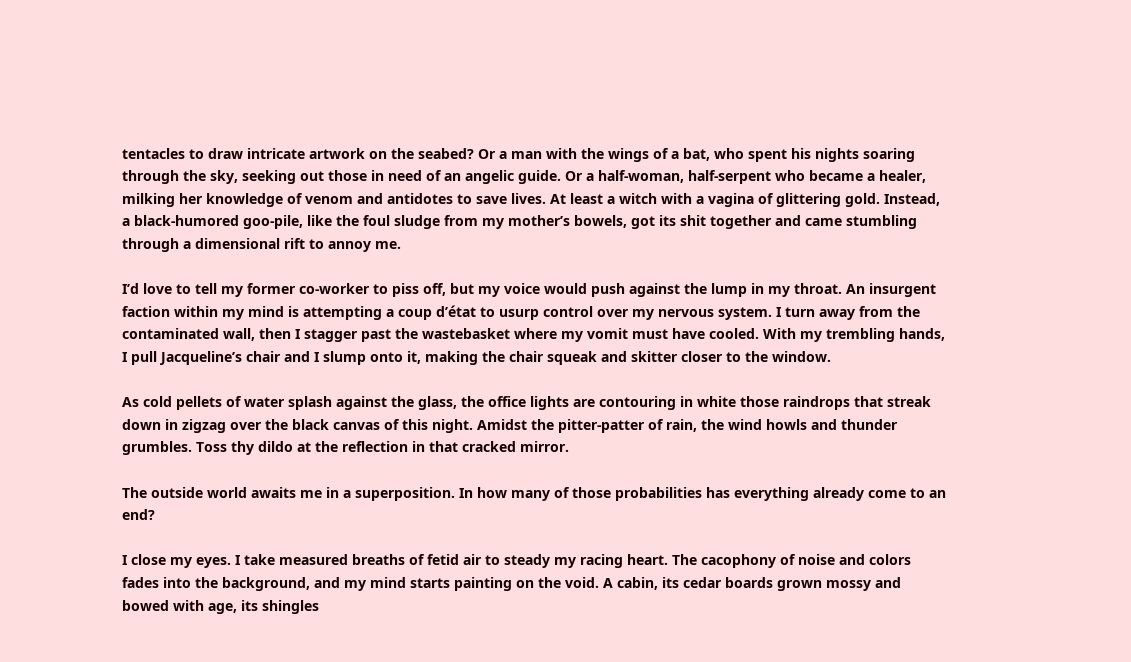tentacles to draw intricate artwork on the seabed? Or a man with the wings of a bat, who spent his nights soaring through the sky, seeking out those in need of an angelic guide. Or a half-woman, half-serpent who became a healer, milking her knowledge of venom and antidotes to save lives. At least a witch with a vagina of glittering gold. Instead, a black-humored goo-pile, like the foul sludge from my mother’s bowels, got its shit together and came stumbling through a dimensional rift to annoy me.

I’d love to tell my former co-worker to piss off, but my voice would push against the lump in my throat. An insurgent faction within my mind is attempting a coup d’état to usurp control over my nervous system. I turn away from the contaminated wall, then I stagger past the wastebasket where my vomit must have cooled. With my trembling hands, I pull Jacqueline’s chair and I slump onto it, making the chair squeak and skitter closer to the window.

As cold pellets of water splash against the glass, the office lights are contouring in white those raindrops that streak down in zigzag over the black canvas of this night. Amidst the pitter-patter of rain, the wind howls and thunder grumbles. Toss thy dildo at the reflection in that cracked mirror.

The outside world awaits me in a superposition. In how many of those probabilities has everything already come to an end?

I close my eyes. I take measured breaths of fetid air to steady my racing heart. The cacophony of noise and colors fades into the background, and my mind starts painting on the void. A cabin, its cedar boards grown mossy and bowed with age, its shingles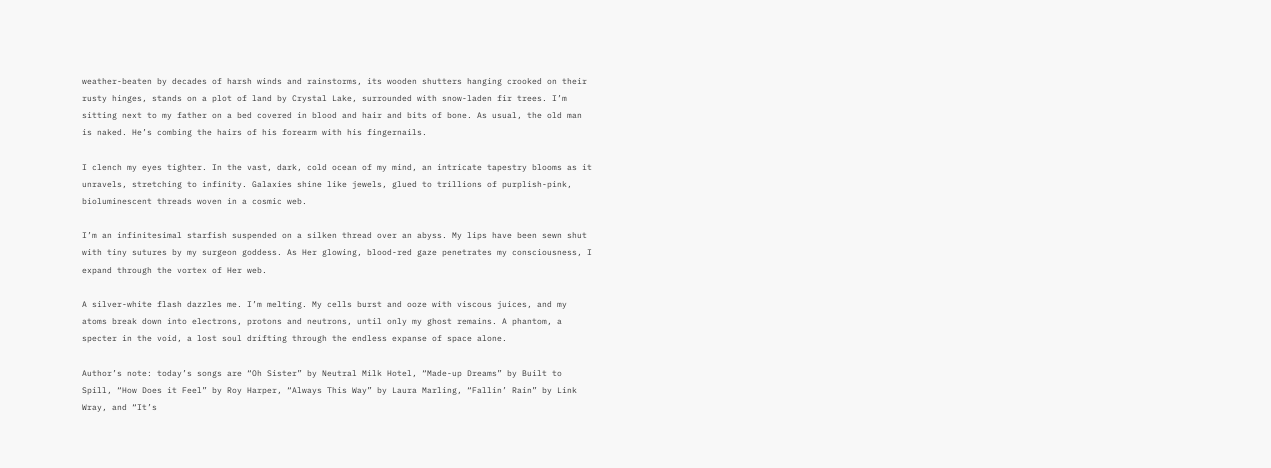weather-beaten by decades of harsh winds and rainstorms, its wooden shutters hanging crooked on their rusty hinges, stands on a plot of land by Crystal Lake, surrounded with snow-laden fir trees. I’m sitting next to my father on a bed covered in blood and hair and bits of bone. As usual, the old man is naked. He’s combing the hairs of his forearm with his fingernails.

I clench my eyes tighter. In the vast, dark, cold ocean of my mind, an intricate tapestry blooms as it unravels, stretching to infinity. Galaxies shine like jewels, glued to trillions of purplish-pink, bioluminescent threads woven in a cosmic web.

I’m an infinitesimal starfish suspended on a silken thread over an abyss. My lips have been sewn shut with tiny sutures by my surgeon goddess. As Her glowing, blood-red gaze penetrates my consciousness, I expand through the vortex of Her web.

A silver-white flash dazzles me. I’m melting. My cells burst and ooze with viscous juices, and my atoms break down into electrons, protons and neutrons, until only my ghost remains. A phantom, a specter in the void, a lost soul drifting through the endless expanse of space alone.

Author’s note: today’s songs are “Oh Sister” by Neutral Milk Hotel, “Made-up Dreams” by Built to Spill, “How Does it Feel” by Roy Harper, “Always This Way” by Laura Marling, “Fallin’ Rain” by Link Wray, and “It’s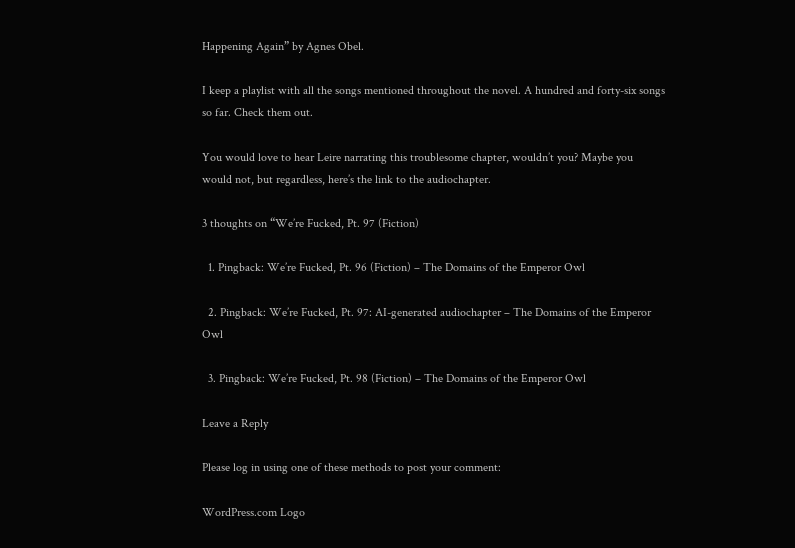Happening Again” by Agnes Obel.

I keep a playlist with all the songs mentioned throughout the novel. A hundred and forty-six songs so far. Check them out.

You would love to hear Leire narrating this troublesome chapter, wouldn’t you? Maybe you would not, but regardless, here’s the link to the audiochapter.

3 thoughts on “We’re Fucked, Pt. 97 (Fiction)

  1. Pingback: We’re Fucked, Pt. 96 (Fiction) – The Domains of the Emperor Owl

  2. Pingback: We’re Fucked, Pt. 97: AI-generated audiochapter – The Domains of the Emperor Owl

  3. Pingback: We’re Fucked, Pt. 98 (Fiction) – The Domains of the Emperor Owl

Leave a Reply

Please log in using one of these methods to post your comment:

WordPress.com Logo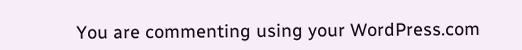You are commenting using your WordPress.com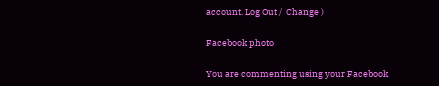account. Log Out /  Change )

Facebook photo

You are commenting using your Facebook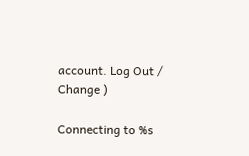account. Log Out /  Change )

Connecting to %s